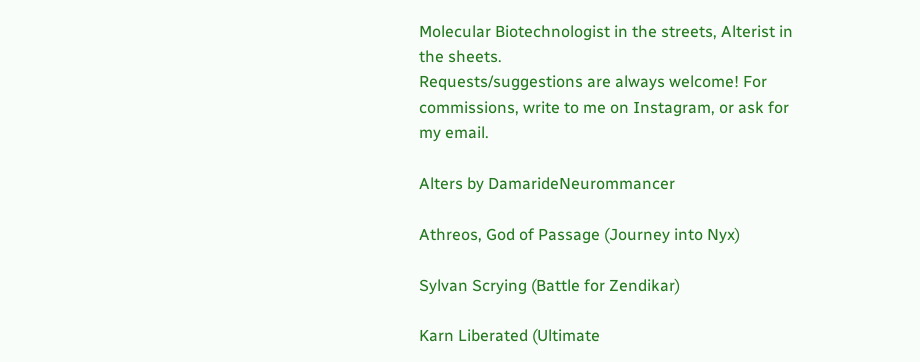Molecular Biotechnologist in the streets, Alterist in the sheets.
Requests/suggestions are always welcome! For commissions, write to me on Instagram, or ask for my email.

Alters by DamarideNeurommancer

Athreos, God of Passage (Journey into Nyx)

Sylvan Scrying (Battle for Zendikar)

Karn Liberated (Ultimate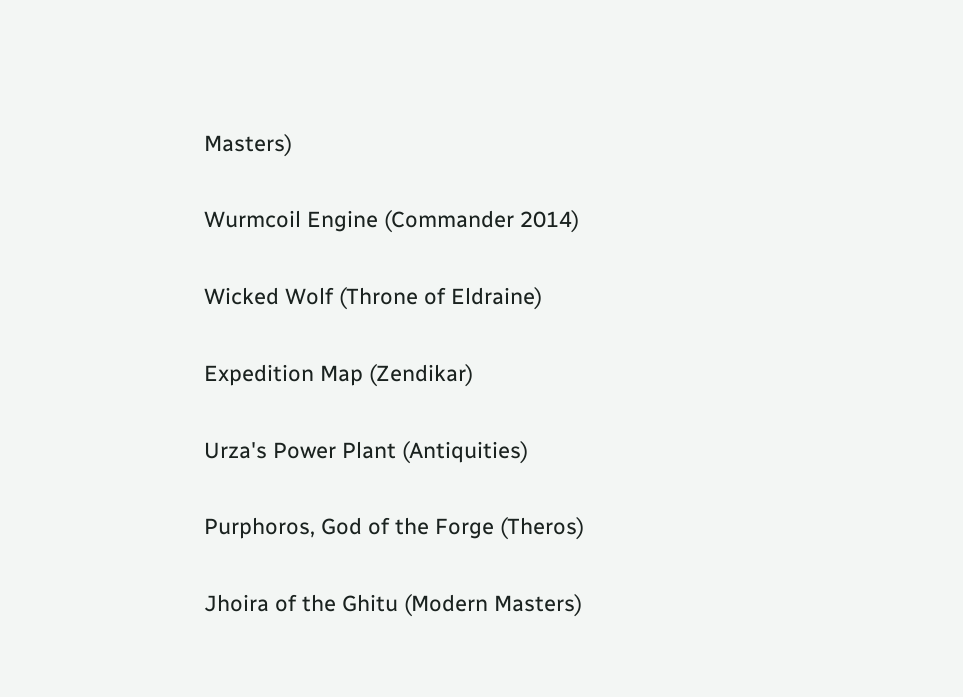Masters)

Wurmcoil Engine (Commander 2014)

Wicked Wolf (Throne of Eldraine)

Expedition Map (Zendikar)

Urza's Power Plant (Antiquities)

Purphoros, God of the Forge (Theros)

Jhoira of the Ghitu (Modern Masters)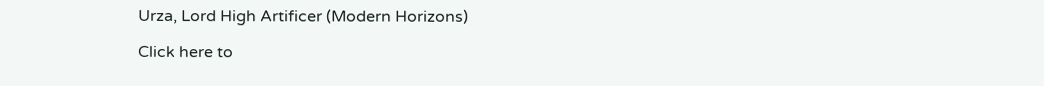Urza, Lord High Artificer (Modern Horizons)

Click here to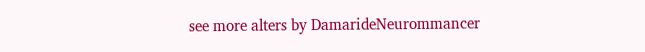see more alters by DamarideNeurommancer